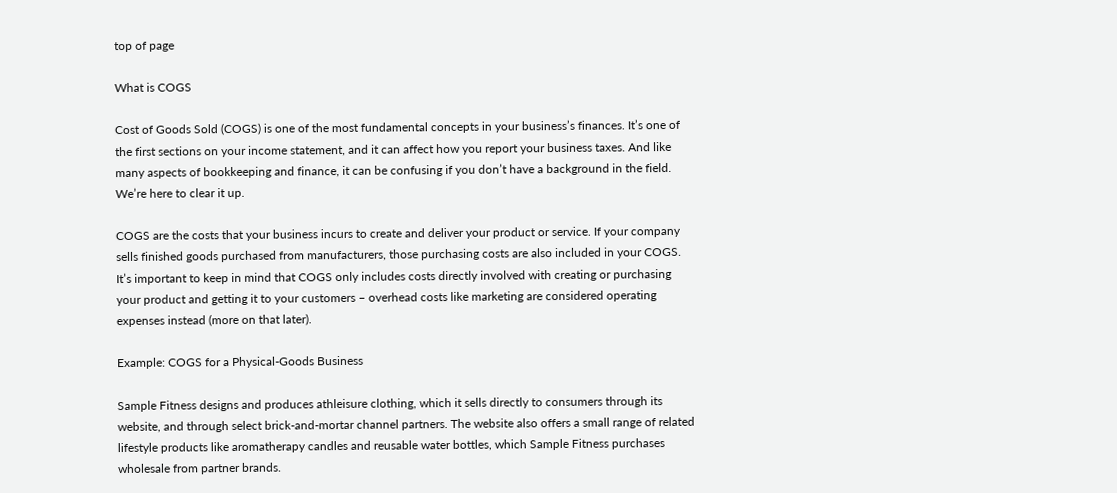top of page

What is COGS

Cost of Goods Sold (COGS) is one of the most fundamental concepts in your business’s finances. It’s one of the first sections on your income statement, and it can affect how you report your business taxes. And like many aspects of bookkeeping and finance, it can be confusing if you don’t have a background in the field. We’re here to clear it up.

COGS are the costs that your business incurs to create and deliver your product or service. If your company sells finished goods purchased from manufacturers, those purchasing costs are also included in your COGS. It’s important to keep in mind that COGS only includes costs directly involved with creating or purchasing your product and getting it to your customers – overhead costs like marketing are considered operating expenses instead (more on that later).

Example: COGS for a Physical-Goods Business

Sample Fitness designs and produces athleisure clothing, which it sells directly to consumers through its website, and through select brick-and-mortar channel partners. The website also offers a small range of related lifestyle products like aromatherapy candles and reusable water bottles, which Sample Fitness purchases wholesale from partner brands.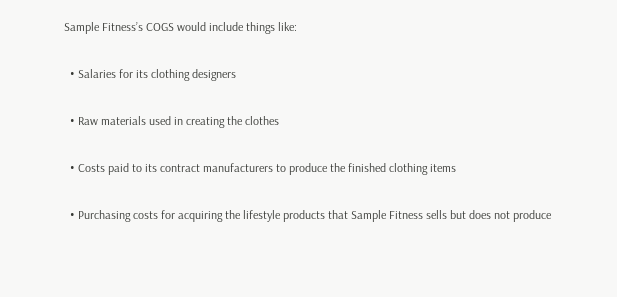Sample Fitness’s COGS would include things like:

  • Salaries for its clothing designers

  • Raw materials used in creating the clothes

  • Costs paid to its contract manufacturers to produce the finished clothing items

  • Purchasing costs for acquiring the lifestyle products that Sample Fitness sells but does not produce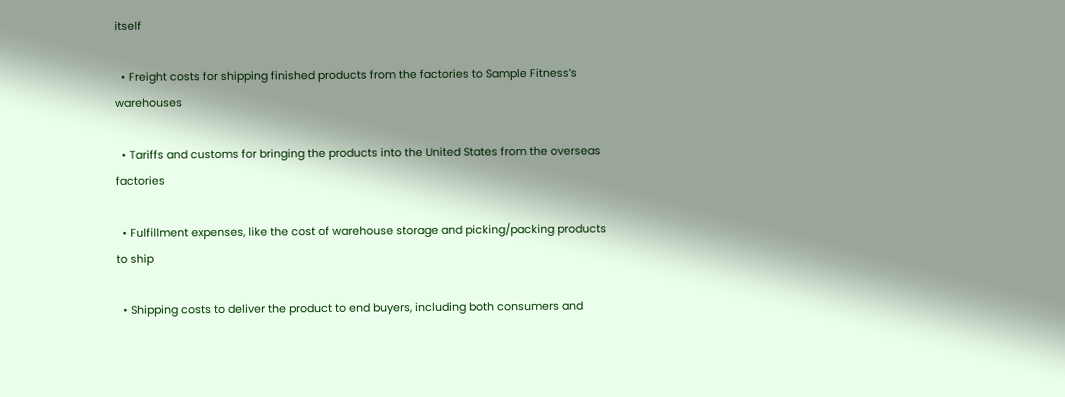itself

  • Freight costs for shipping finished products from the factories to Sample Fitness’s warehouses

  • Tariffs and customs for bringing the products into the United States from the overseas factories

  • Fulfillment expenses, like the cost of warehouse storage and picking/packing products to ship

  • Shipping costs to deliver the product to end buyers, including both consumers and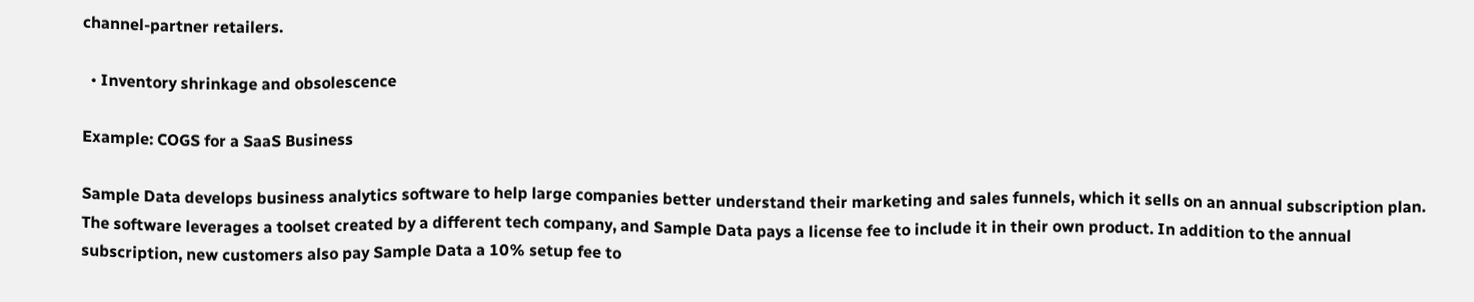channel-partner retailers.

  • Inventory shrinkage and obsolescence

Example: COGS for a SaaS Business

Sample Data develops business analytics software to help large companies better understand their marketing and sales funnels, which it sells on an annual subscription plan. The software leverages a toolset created by a different tech company, and Sample Data pays a license fee to include it in their own product. In addition to the annual subscription, new customers also pay Sample Data a 10% setup fee to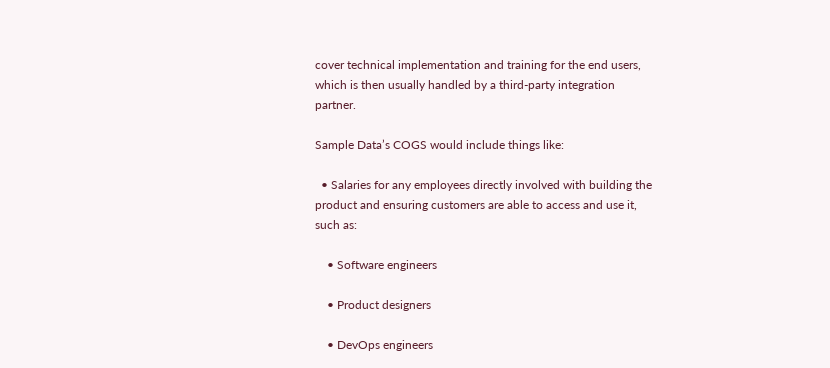cover technical implementation and training for the end users, which is then usually handled by a third-party integration partner.

Sample Data’s COGS would include things like:

  • Salaries for any employees directly involved with building the product and ensuring customers are able to access and use it, such as:

    • Software engineers

    • Product designers

    • DevOps engineers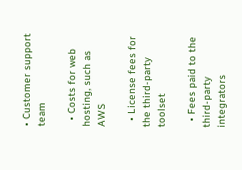• Customer support team

  • Costs for web hosting, such as AWS

  • License fees for the third-party toolset

  • Fees paid to the third-party integrators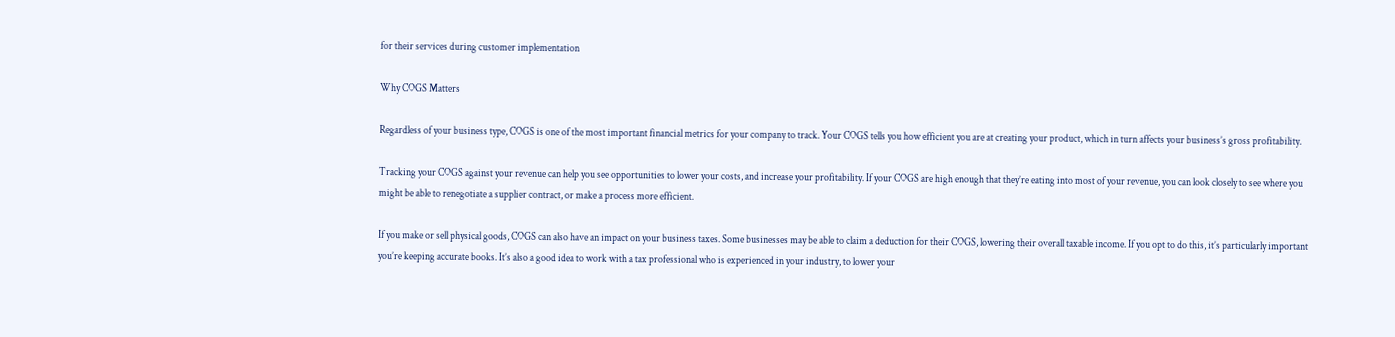for their services during customer implementation

Why COGS Matters

Regardless of your business type, COGS is one of the most important financial metrics for your company to track. Your COGS tells you how efficient you are at creating your product, which in turn affects your business’s gross profitability.

Tracking your COGS against your revenue can help you see opportunities to lower your costs, and increase your profitability. If your COGS are high enough that they’re eating into most of your revenue, you can look closely to see where you might be able to renegotiate a supplier contract, or make a process more efficient.

If you make or sell physical goods, COGS can also have an impact on your business taxes. Some businesses may be able to claim a deduction for their COGS, lowering their overall taxable income. If you opt to do this, it’s particularly important you’re keeping accurate books. It’s also a good idea to work with a tax professional who is experienced in your industry, to lower your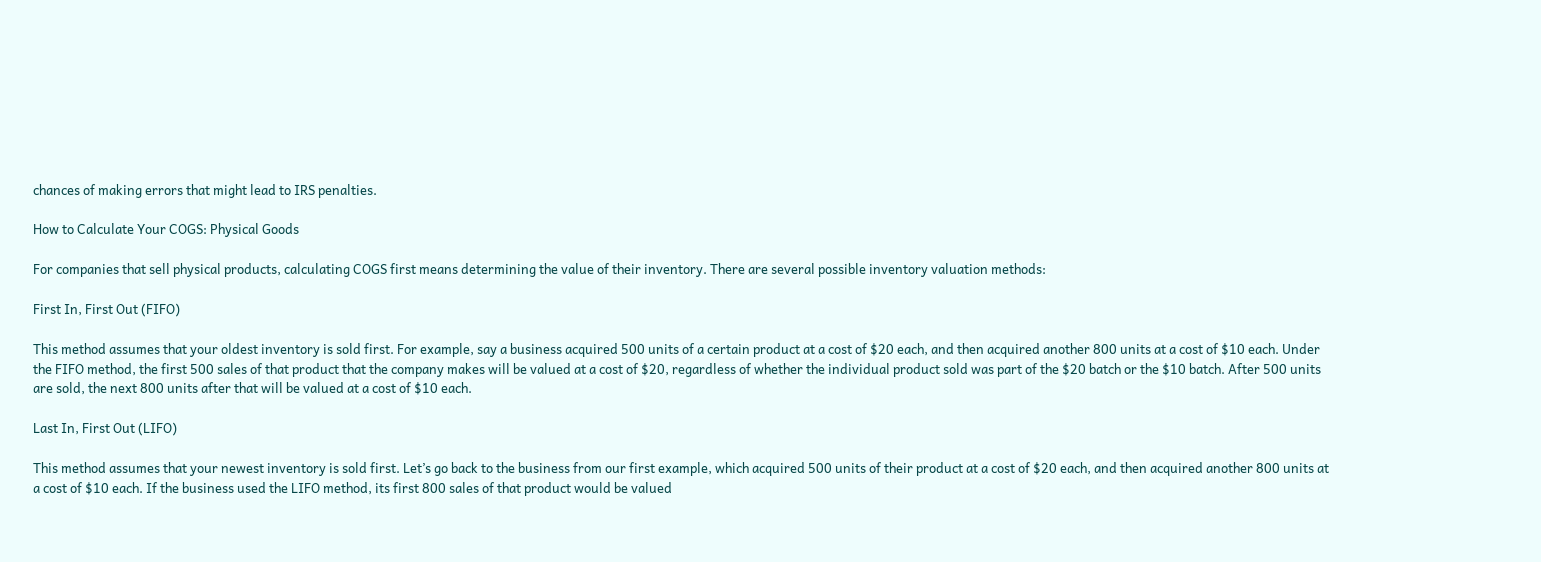chances of making errors that might lead to IRS penalties.

How to Calculate Your COGS: Physical Goods

For companies that sell physical products, calculating COGS first means determining the value of their inventory. There are several possible inventory valuation methods:

First In, First Out (FIFO)

This method assumes that your oldest inventory is sold first. For example, say a business acquired 500 units of a certain product at a cost of $20 each, and then acquired another 800 units at a cost of $10 each. Under the FIFO method, the first 500 sales of that product that the company makes will be valued at a cost of $20, regardless of whether the individual product sold was part of the $20 batch or the $10 batch. After 500 units are sold, the next 800 units after that will be valued at a cost of $10 each.

Last In, First Out (LIFO)

This method assumes that your newest inventory is sold first. Let’s go back to the business from our first example, which acquired 500 units of their product at a cost of $20 each, and then acquired another 800 units at a cost of $10 each. If the business used the LIFO method, its first 800 sales of that product would be valued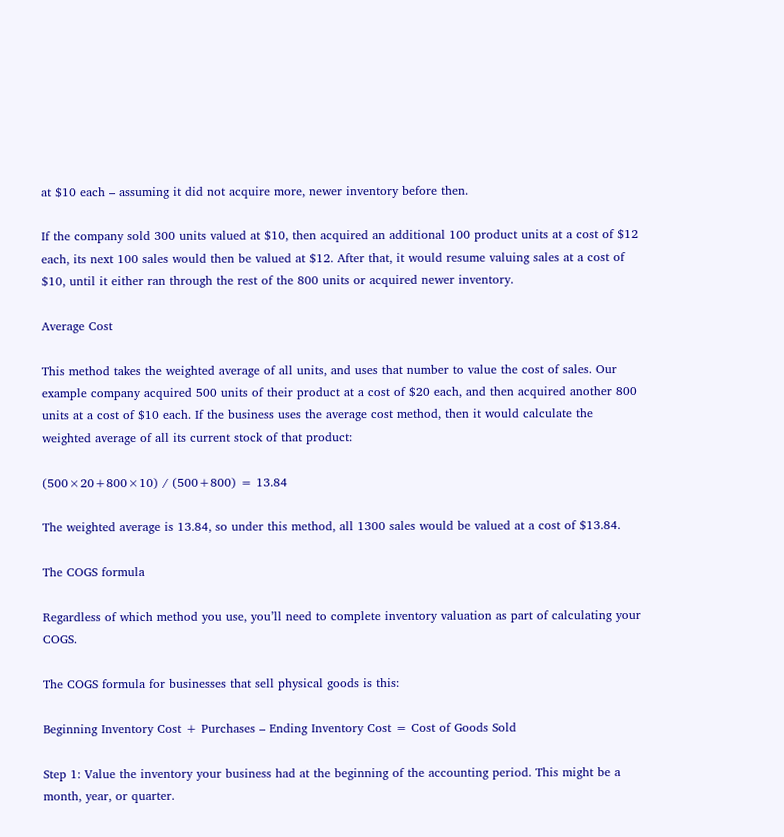at $10 each – assuming it did not acquire more, newer inventory before then.

If the company sold 300 units valued at $10, then acquired an additional 100 product units at a cost of $12 each, its next 100 sales would then be valued at $12. After that, it would resume valuing sales at a cost of $10, until it either ran through the rest of the 800 units or acquired newer inventory.

Average Cost

This method takes the weighted average of all units, and uses that number to value the cost of sales. Our example company acquired 500 units of their product at a cost of $20 each, and then acquired another 800 units at a cost of $10 each. If the business uses the average cost method, then it would calculate the weighted average of all its current stock of that product:

(500×20+800×10) / (500+800) = 13.84

The weighted average is 13.84, so under this method, all 1300 sales would be valued at a cost of $13.84.

The COGS formula

Regardless of which method you use, you’ll need to complete inventory valuation as part of calculating your COGS.

The COGS formula for businesses that sell physical goods is this:

Beginning Inventory Cost + Purchases – Ending Inventory Cost = Cost of Goods Sold

Step 1: Value the inventory your business had at the beginning of the accounting period. This might be a month, year, or quarter.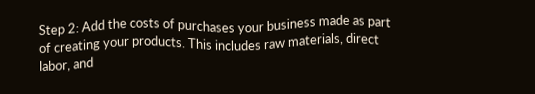Step 2: Add the costs of purchases your business made as part of creating your products. This includes raw materials, direct labor, and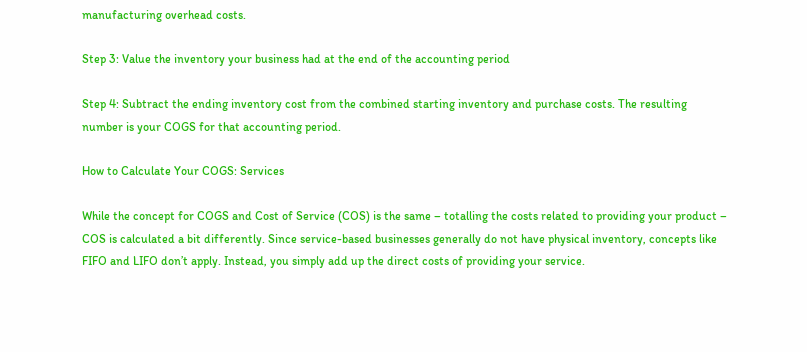manufacturing overhead costs.

Step 3: Value the inventory your business had at the end of the accounting period

Step 4: Subtract the ending inventory cost from the combined starting inventory and purchase costs. The resulting number is your COGS for that accounting period.

How to Calculate Your COGS: Services

While the concept for COGS and Cost of Service (COS) is the same – totalling the costs related to providing your product – COS is calculated a bit differently. Since service-based businesses generally do not have physical inventory, concepts like FIFO and LIFO don’t apply. Instead, you simply add up the direct costs of providing your service.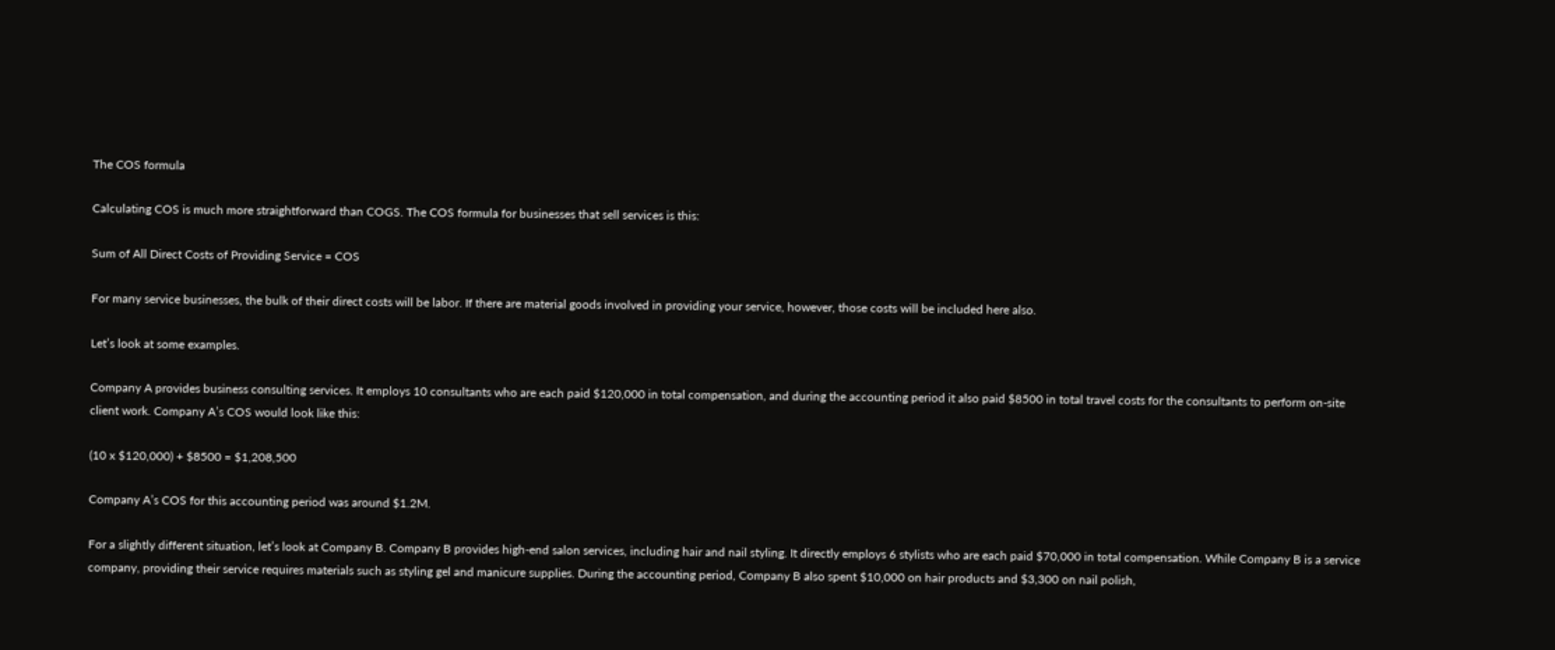The COS formula

Calculating COS is much more straightforward than COGS. The COS formula for businesses that sell services is this:

Sum of All Direct Costs of Providing Service = COS

For many service businesses, the bulk of their direct costs will be labor. If there are material goods involved in providing your service, however, those costs will be included here also.

Let’s look at some examples.

Company A provides business consulting services. It employs 10 consultants who are each paid $120,000 in total compensation, and during the accounting period it also paid $8500 in total travel costs for the consultants to perform on-site client work. Company A’s COS would look like this:

(10 x $120,000) + $8500 = $1,208,500

Company A’s COS for this accounting period was around $1.2M.

For a slightly different situation, let’s look at Company B. Company B provides high-end salon services, including hair and nail styling. It directly employs 6 stylists who are each paid $70,000 in total compensation. While Company B is a service company, providing their service requires materials such as styling gel and manicure supplies. During the accounting period, Company B also spent $10,000 on hair products and $3,300 on nail polish,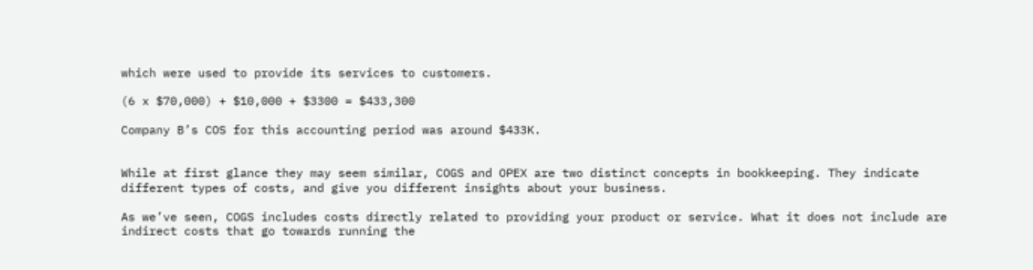which were used to provide its services to customers.

(6 x $70,000) + $10,000 + $3300 = $433,300

Company B’s COS for this accounting period was around $433K.


While at first glance they may seem similar, COGS and OPEX are two distinct concepts in bookkeeping. They indicate different types of costs, and give you different insights about your business.

As we’ve seen, COGS includes costs directly related to providing your product or service. What it does not include are indirect costs that go towards running the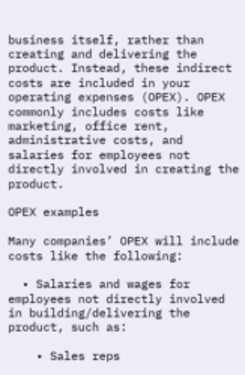business itself, rather than creating and delivering the product. Instead, these indirect costs are included in your operating expenses (OPEX). OPEX commonly includes costs like marketing, office rent, administrative costs, and salaries for employees not directly involved in creating the product.

OPEX examples

Many companies’ OPEX will include costs like the following:

  • Salaries and wages for employees not directly involved in building/delivering the product, such as:

    • Sales reps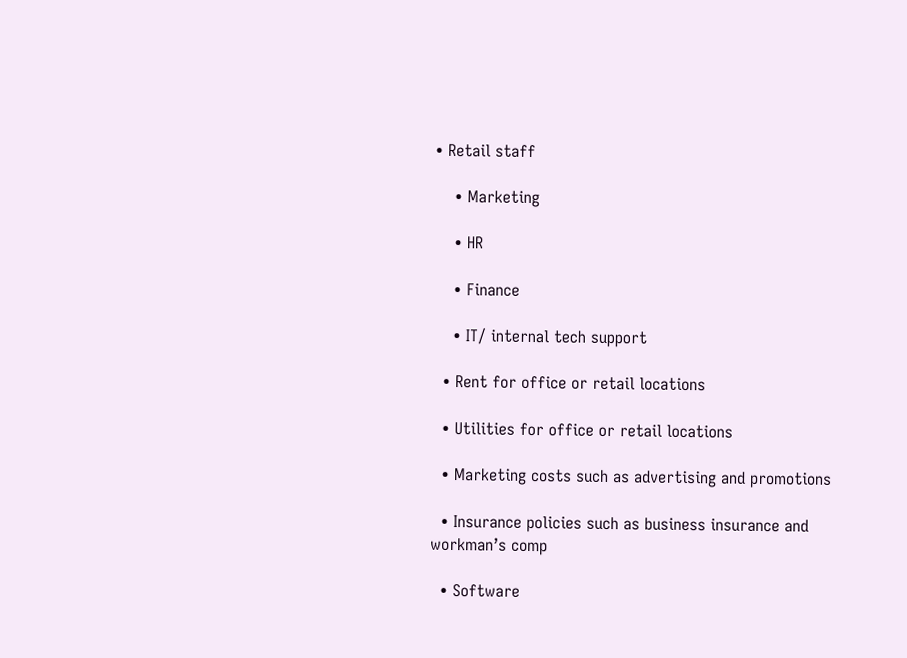• Retail staff

    • Marketing

    • HR

    • Finance

    • IT/ internal tech support

  • Rent for office or retail locations

  • Utilities for office or retail locations

  • Marketing costs such as advertising and promotions

  • Insurance policies such as business insurance and workman’s comp

  • Software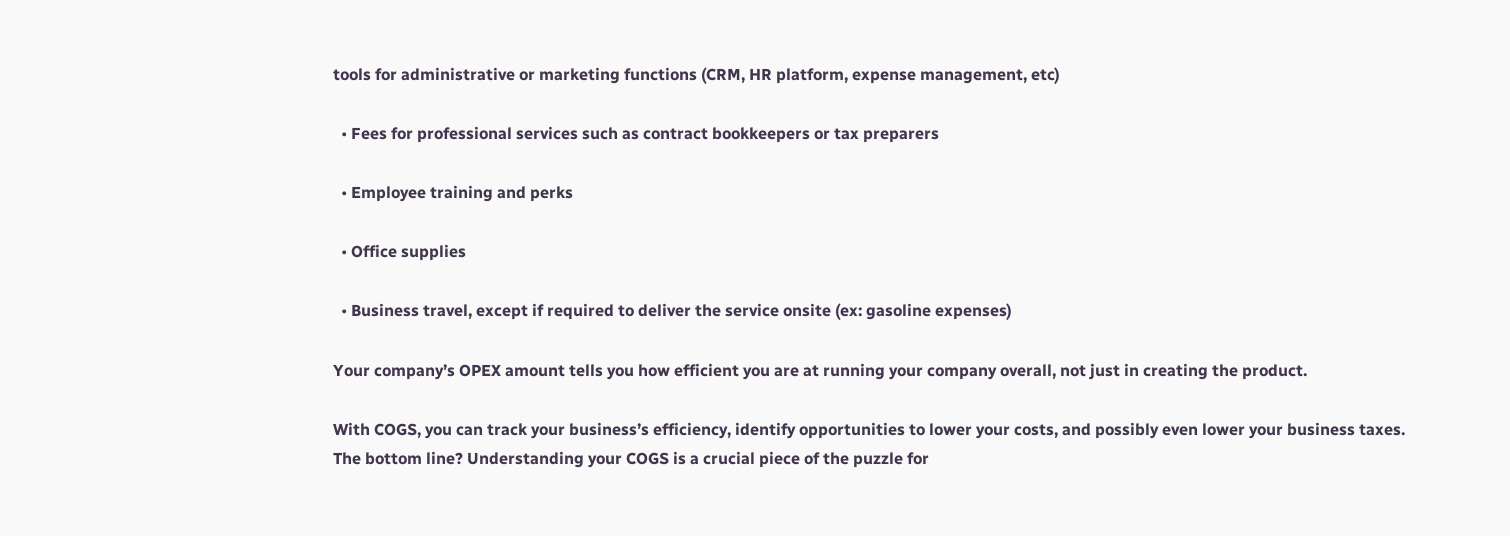tools for administrative or marketing functions (CRM, HR platform, expense management, etc)

  • Fees for professional services such as contract bookkeepers or tax preparers

  • Employee training and perks

  • Office supplies

  • Business travel, except if required to deliver the service onsite (ex: gasoline expenses)

Your company’s OPEX amount tells you how efficient you are at running your company overall, not just in creating the product.

With COGS, you can track your business’s efficiency, identify opportunities to lower your costs, and possibly even lower your business taxes. The bottom line? Understanding your COGS is a crucial piece of the puzzle for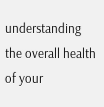understanding the overall health of your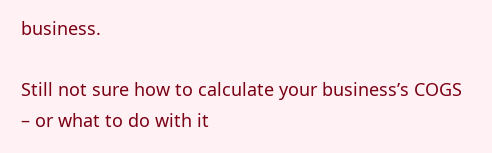business.

Still not sure how to calculate your business’s COGS – or what to do with it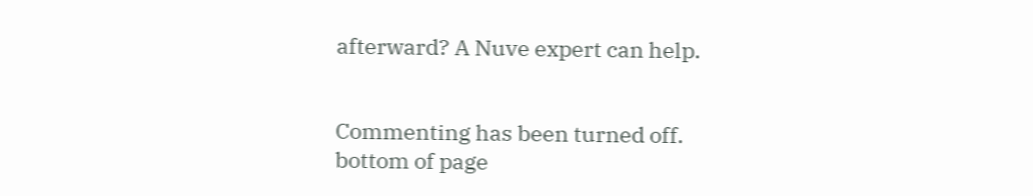afterward? A Nuve expert can help.


Commenting has been turned off.
bottom of page